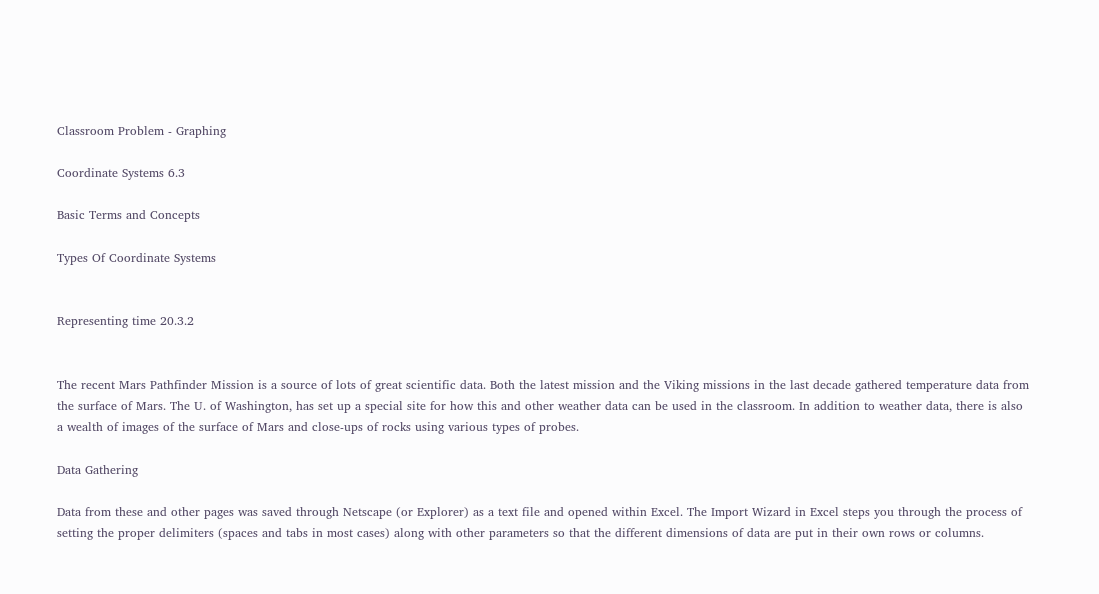Classroom Problem - Graphing

Coordinate Systems 6.3

Basic Terms and Concepts

Types Of Coordinate Systems


Representing time 20.3.2


The recent Mars Pathfinder Mission is a source of lots of great scientific data. Both the latest mission and the Viking missions in the last decade gathered temperature data from the surface of Mars. The U. of Washington, has set up a special site for how this and other weather data can be used in the classroom. In addition to weather data, there is also a wealth of images of the surface of Mars and close-ups of rocks using various types of probes.

Data Gathering

Data from these and other pages was saved through Netscape (or Explorer) as a text file and opened within Excel. The Import Wizard in Excel steps you through the process of setting the proper delimiters (spaces and tabs in most cases) along with other parameters so that the different dimensions of data are put in their own rows or columns.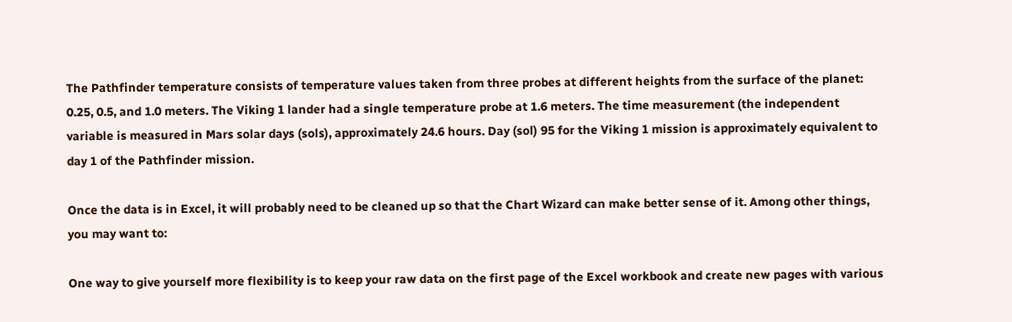The Pathfinder temperature consists of temperature values taken from three probes at different heights from the surface of the planet: 0.25, 0.5, and 1.0 meters. The Viking 1 lander had a single temperature probe at 1.6 meters. The time measurement (the independent variable is measured in Mars solar days (sols), approximately 24.6 hours. Day (sol) 95 for the Viking 1 mission is approximately equivalent to day 1 of the Pathfinder mission.

Once the data is in Excel, it will probably need to be cleaned up so that the Chart Wizard can make better sense of it. Among other things, you may want to:

One way to give yourself more flexibility is to keep your raw data on the first page of the Excel workbook and create new pages with various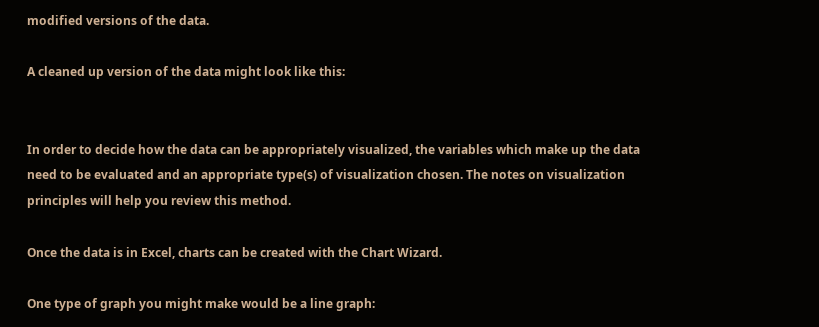modified versions of the data.

A cleaned up version of the data might look like this:


In order to decide how the data can be appropriately visualized, the variables which make up the data need to be evaluated and an appropriate type(s) of visualization chosen. The notes on visualization principles will help you review this method.

Once the data is in Excel, charts can be created with the Chart Wizard.

One type of graph you might make would be a line graph: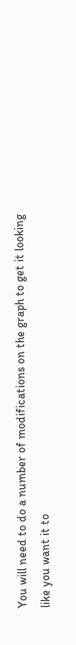You will need to do a number of modifications on the graph to get it looking like you want it to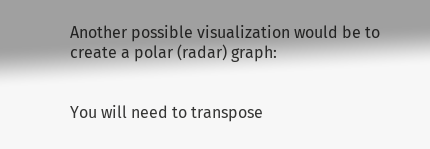Another possible visualization would be to create a polar (radar) graph:


You will need to transpose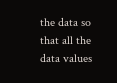the data so that all the data values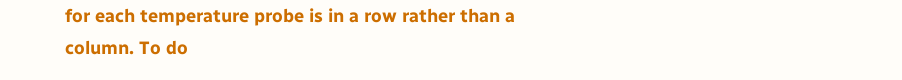for each temperature probe is in a row rather than a column. To do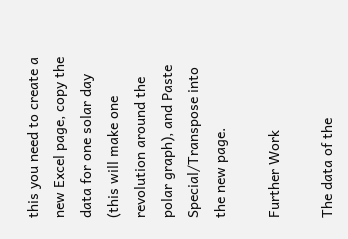this you need to create a new Excel page, copy the data for one solar day (this will make one revolution around the polar graph), and Paste Special/Transpose into the new page.

Further Work

The data of the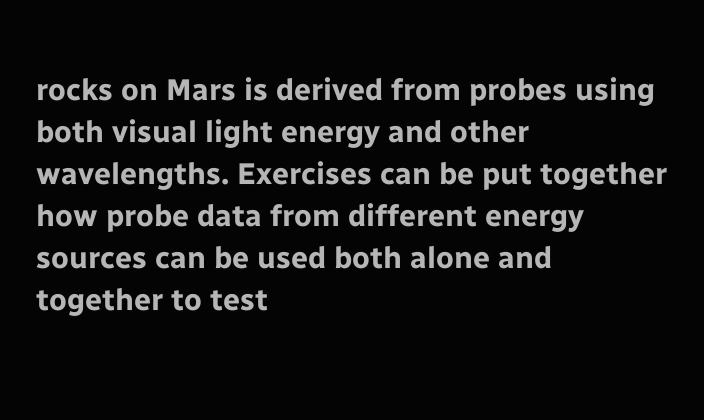rocks on Mars is derived from probes using both visual light energy and other wavelengths. Exercises can be put together how probe data from different energy sources can be used both alone and together to test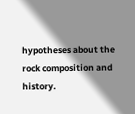hypotheses about the rock composition and history.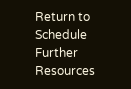Return to Schedule
Further Resources